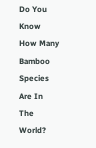Do You Know How Many Bamboo Species Are In The World?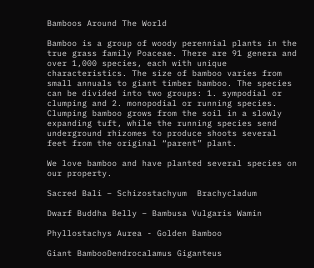Bamboos Around The World

Bamboo is a group of woody perennial plants in the true grass family Poaceae. There are 91 genera and over 1,000 species, each with unique characteristics. The size of bamboo varies from small annuals to giant timber bamboo. The species can be divided into two groups: 1. sympodial or clumping and 2. monopodial or running species. Clumping bamboo grows from the soil in a slowly expanding tuft, while the running species send underground rhizomes to produce shoots several feet from the original “parent” plant.

We love bamboo and have planted several species on our property.

Sacred Bali – Schizostachyum  Brachycladum

Dwarf Buddha Belly – Bambusa Vulgaris Wamin

Phyllostachys Aurea - Golden Bamboo

Giant BambooDendrocalamus Giganteus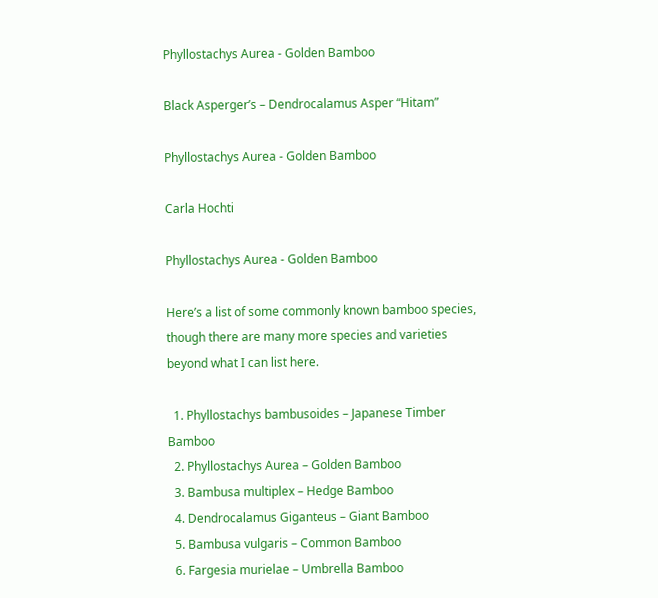Phyllostachys Aurea - Golden Bamboo

Black Asperger’s – Dendrocalamus Asper “Hitam”

Phyllostachys Aurea - Golden Bamboo

Carla Hochti

Phyllostachys Aurea - Golden Bamboo

Here’s a list of some commonly known bamboo species, though there are many more species and varieties beyond what I can list here.

  1. Phyllostachys bambusoides – Japanese Timber Bamboo
  2. Phyllostachys Aurea – Golden Bamboo
  3. Bambusa multiplex – Hedge Bamboo
  4. Dendrocalamus Giganteus – Giant Bamboo
  5. Bambusa vulgaris – Common Bamboo
  6. Fargesia murielae – Umbrella Bamboo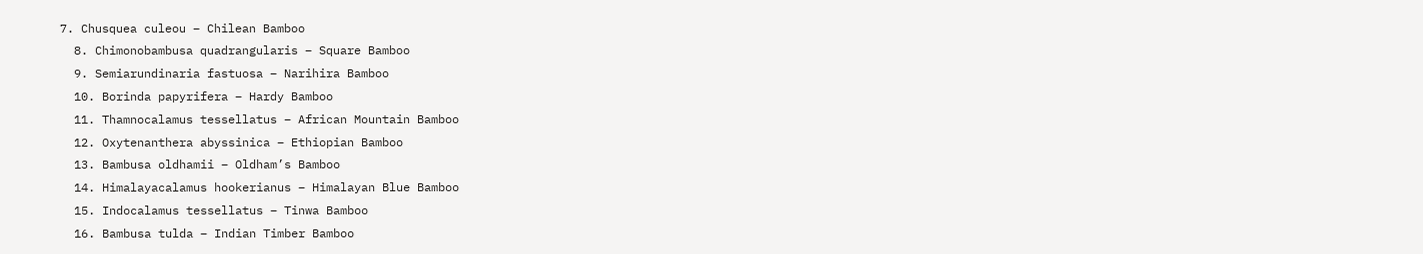7. Chusquea culeou – Chilean Bamboo
  8. Chimonobambusa quadrangularis – Square Bamboo
  9. Semiarundinaria fastuosa – Narihira Bamboo
  10. Borinda papyrifera – Hardy Bamboo
  11. Thamnocalamus tessellatus – African Mountain Bamboo
  12. Oxytenanthera abyssinica – Ethiopian Bamboo
  13. Bambusa oldhamii – Oldham’s Bamboo
  14. Himalayacalamus hookerianus – Himalayan Blue Bamboo
  15. Indocalamus tessellatus – Tinwa Bamboo
  16. Bambusa tulda – Indian Timber Bamboo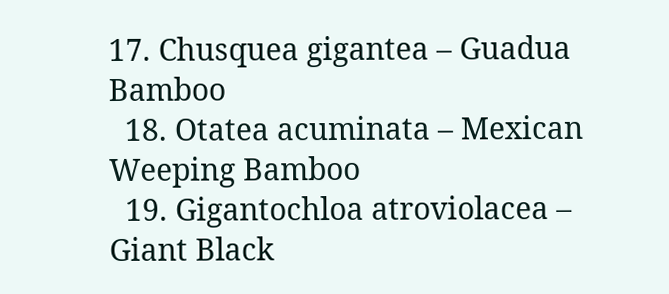17. Chusquea gigantea – Guadua Bamboo
  18. Otatea acuminata – Mexican Weeping Bamboo
  19. Gigantochloa atroviolacea – Giant Black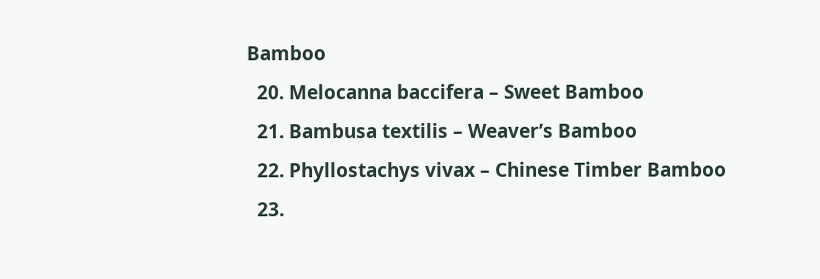Bamboo
  20. Melocanna baccifera – Sweet Bamboo
  21. Bambusa textilis – Weaver’s Bamboo
  22. Phyllostachys vivax – Chinese Timber Bamboo
  23.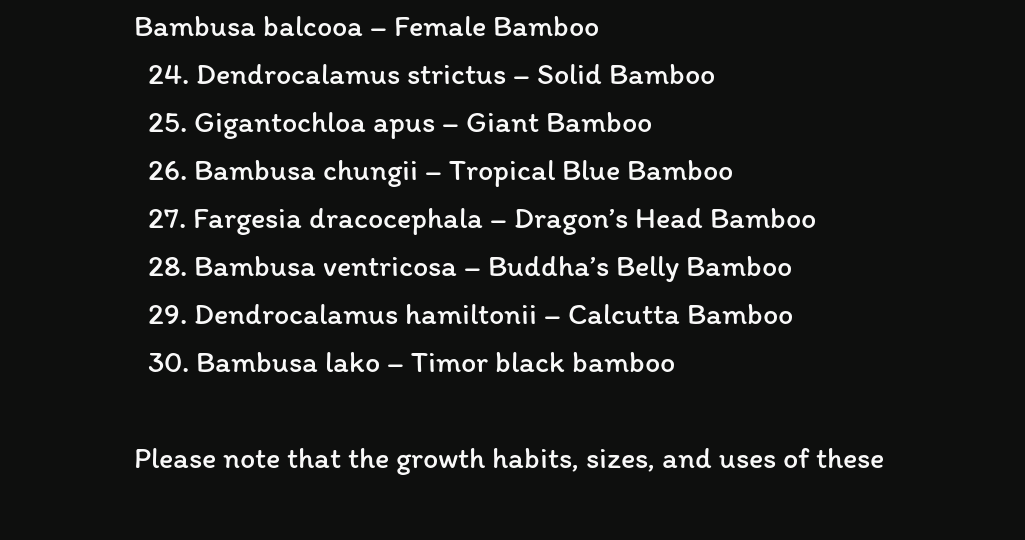Bambusa balcooa – Female Bamboo
  24. Dendrocalamus strictus – Solid Bamboo
  25. Gigantochloa apus – Giant Bamboo
  26. Bambusa chungii – Tropical Blue Bamboo
  27. Fargesia dracocephala – Dragon’s Head Bamboo
  28. Bambusa ventricosa – Buddha’s Belly Bamboo
  29. Dendrocalamus hamiltonii – Calcutta Bamboo
  30. Bambusa lako – Timor black bamboo

Please note that the growth habits, sizes, and uses of these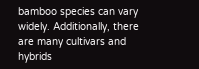bamboo species can vary widely. Additionally, there are many cultivars and hybrids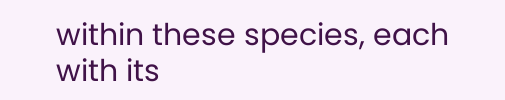within these species, each with its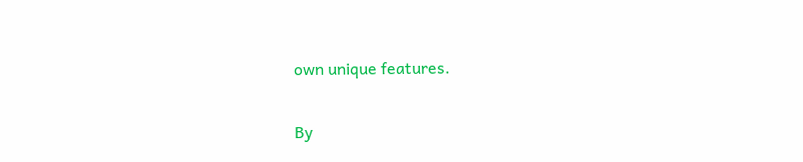own unique features.

By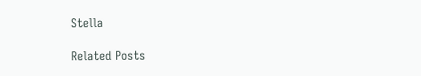Stella

Related Posts